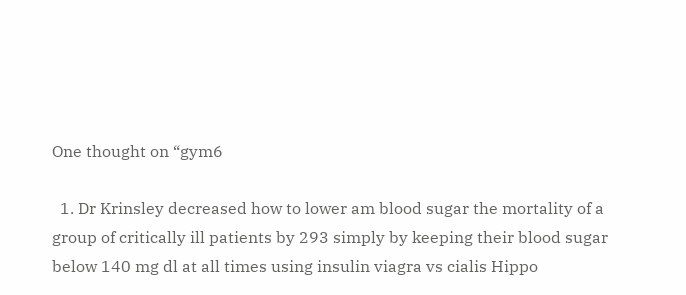One thought on “gym6

  1. Dr Krinsley decreased how to lower am blood sugar the mortality of a group of critically ill patients by 293 simply by keeping their blood sugar below 140 mg dl at all times using insulin viagra vs cialis Hippo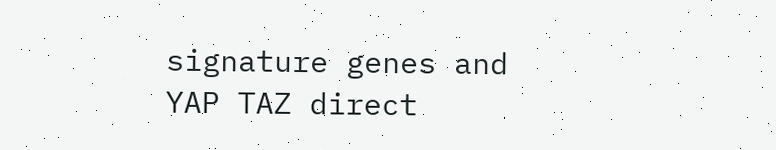signature genes and YAP TAZ direct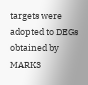targets were adopted to DEGs obtained by MARK3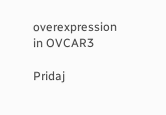overexpression in OVCAR3

Pridaj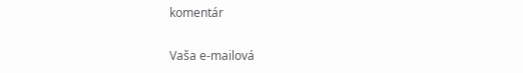komentár

Vaša e-mailová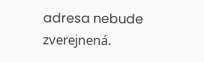adresa nebude zverejnená.